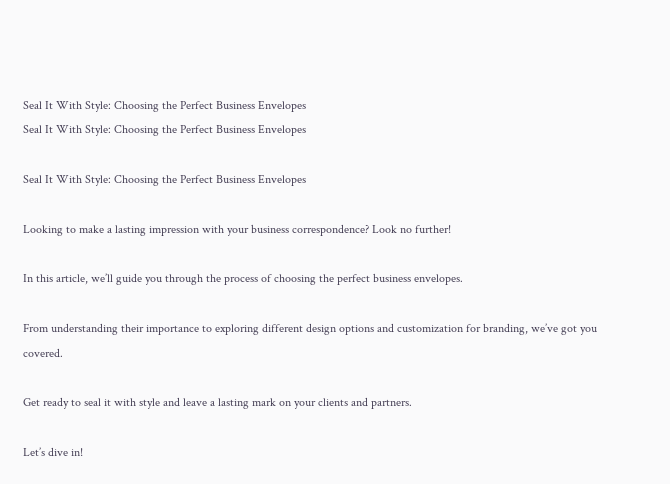Seal It With Style: Choosing the Perfect Business Envelopes
Seal It With Style: Choosing the Perfect Business Envelopes

Seal It With Style: Choosing the Perfect Business Envelopes

Looking to make a lasting impression with your business correspondence? Look no further!

In this article, we’ll guide you through the process of choosing the perfect business envelopes.

From understanding their importance to exploring different design options and customization for branding, we’ve got you covered.

Get ready to seal it with style and leave a lasting mark on your clients and partners.

Let’s dive in!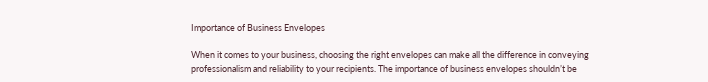Importance of Business Envelopes

When it comes to your business, choosing the right envelopes can make all the difference in conveying professionalism and reliability to your recipients. The importance of business envelopes shouldn’t be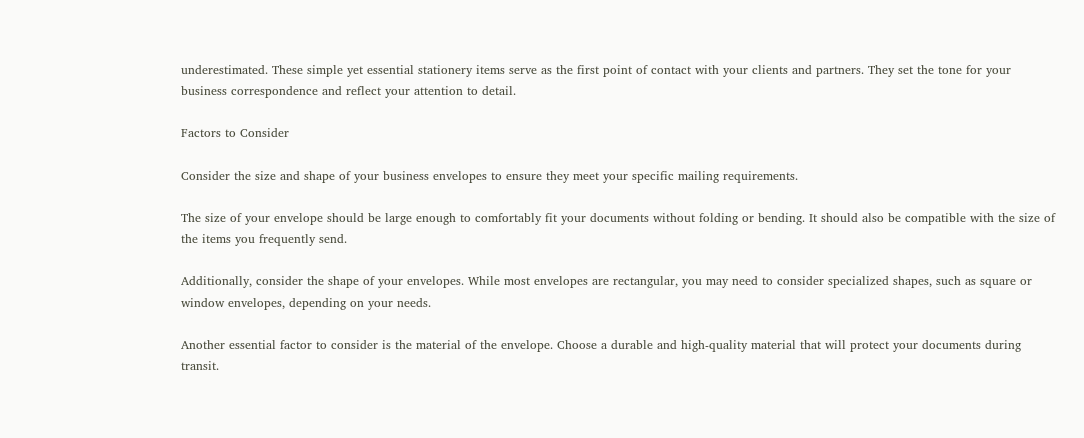underestimated. These simple yet essential stationery items serve as the first point of contact with your clients and partners. They set the tone for your business correspondence and reflect your attention to detail.

Factors to Consider

Consider the size and shape of your business envelopes to ensure they meet your specific mailing requirements.

The size of your envelope should be large enough to comfortably fit your documents without folding or bending. It should also be compatible with the size of the items you frequently send.

Additionally, consider the shape of your envelopes. While most envelopes are rectangular, you may need to consider specialized shapes, such as square or window envelopes, depending on your needs.

Another essential factor to consider is the material of the envelope. Choose a durable and high-quality material that will protect your documents during transit.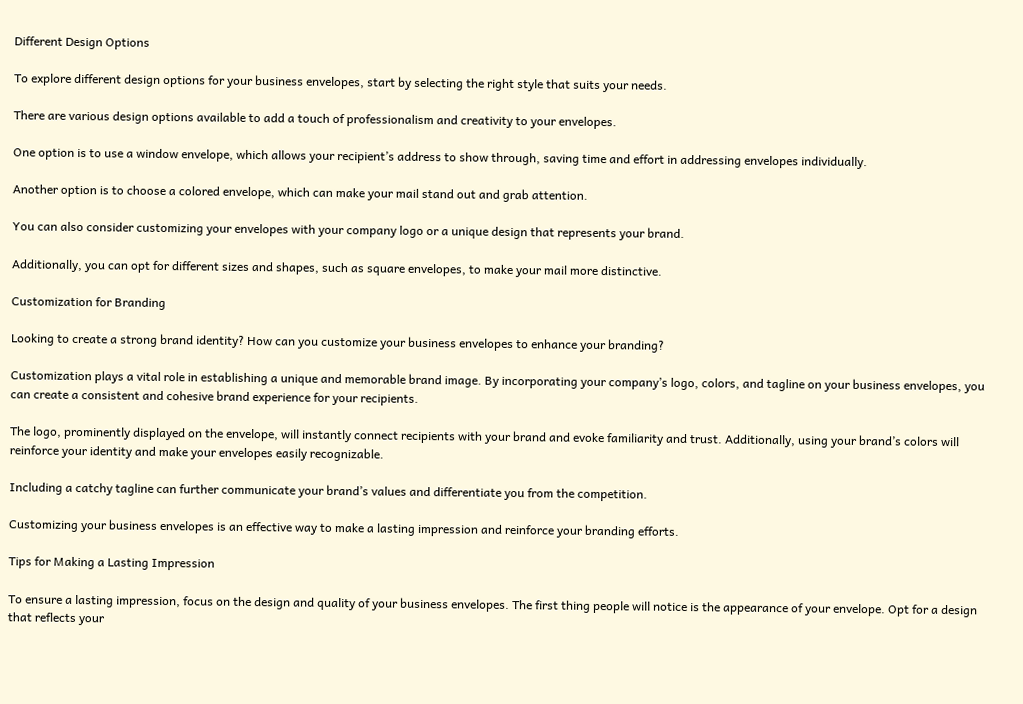Different Design Options

To explore different design options for your business envelopes, start by selecting the right style that suits your needs.

There are various design options available to add a touch of professionalism and creativity to your envelopes.

One option is to use a window envelope, which allows your recipient’s address to show through, saving time and effort in addressing envelopes individually.

Another option is to choose a colored envelope, which can make your mail stand out and grab attention.

You can also consider customizing your envelopes with your company logo or a unique design that represents your brand.

Additionally, you can opt for different sizes and shapes, such as square envelopes, to make your mail more distinctive.

Customization for Branding

Looking to create a strong brand identity? How can you customize your business envelopes to enhance your branding?

Customization plays a vital role in establishing a unique and memorable brand image. By incorporating your company’s logo, colors, and tagline on your business envelopes, you can create a consistent and cohesive brand experience for your recipients.

The logo, prominently displayed on the envelope, will instantly connect recipients with your brand and evoke familiarity and trust. Additionally, using your brand’s colors will reinforce your identity and make your envelopes easily recognizable.

Including a catchy tagline can further communicate your brand’s values and differentiate you from the competition.

Customizing your business envelopes is an effective way to make a lasting impression and reinforce your branding efforts.

Tips for Making a Lasting Impression

To ensure a lasting impression, focus on the design and quality of your business envelopes. The first thing people will notice is the appearance of your envelope. Opt for a design that reflects your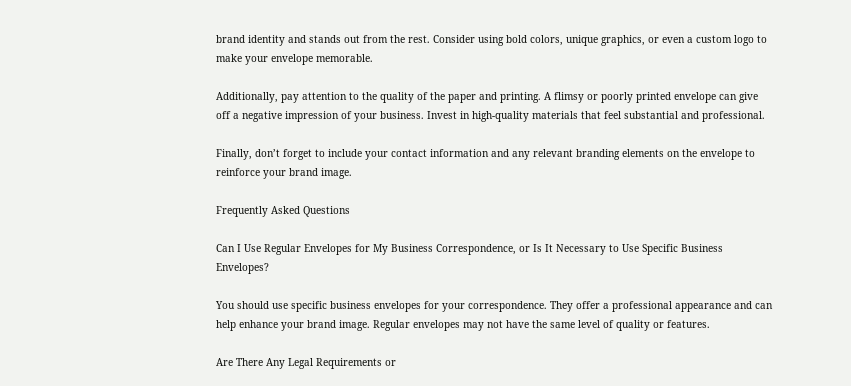brand identity and stands out from the rest. Consider using bold colors, unique graphics, or even a custom logo to make your envelope memorable.

Additionally, pay attention to the quality of the paper and printing. A flimsy or poorly printed envelope can give off a negative impression of your business. Invest in high-quality materials that feel substantial and professional.

Finally, don’t forget to include your contact information and any relevant branding elements on the envelope to reinforce your brand image.

Frequently Asked Questions

Can I Use Regular Envelopes for My Business Correspondence, or Is It Necessary to Use Specific Business Envelopes?

You should use specific business envelopes for your correspondence. They offer a professional appearance and can help enhance your brand image. Regular envelopes may not have the same level of quality or features.

Are There Any Legal Requirements or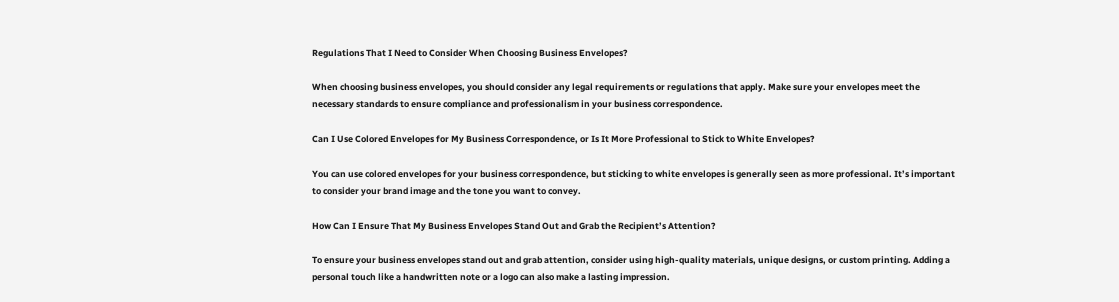Regulations That I Need to Consider When Choosing Business Envelopes?

When choosing business envelopes, you should consider any legal requirements or regulations that apply. Make sure your envelopes meet the necessary standards to ensure compliance and professionalism in your business correspondence.

Can I Use Colored Envelopes for My Business Correspondence, or Is It More Professional to Stick to White Envelopes?

You can use colored envelopes for your business correspondence, but sticking to white envelopes is generally seen as more professional. It’s important to consider your brand image and the tone you want to convey.

How Can I Ensure That My Business Envelopes Stand Out and Grab the Recipient’s Attention?

To ensure your business envelopes stand out and grab attention, consider using high-quality materials, unique designs, or custom printing. Adding a personal touch like a handwritten note or a logo can also make a lasting impression.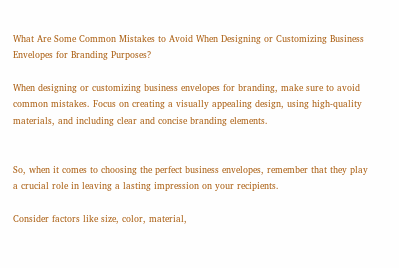What Are Some Common Mistakes to Avoid When Designing or Customizing Business Envelopes for Branding Purposes?

When designing or customizing business envelopes for branding, make sure to avoid common mistakes. Focus on creating a visually appealing design, using high-quality materials, and including clear and concise branding elements.


So, when it comes to choosing the perfect business envelopes, remember that they play a crucial role in leaving a lasting impression on your recipients.

Consider factors like size, color, material,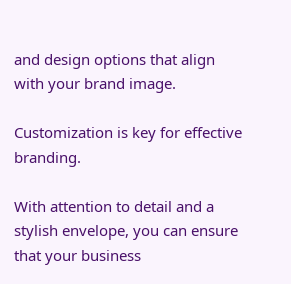and design options that align with your brand image.

Customization is key for effective branding.

With attention to detail and a stylish envelope, you can ensure that your business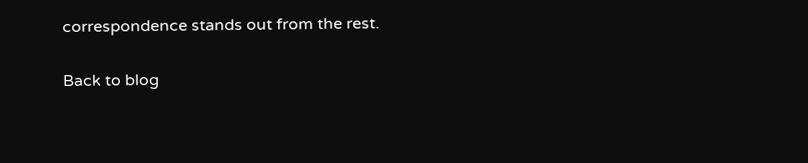correspondence stands out from the rest.

Back to blog